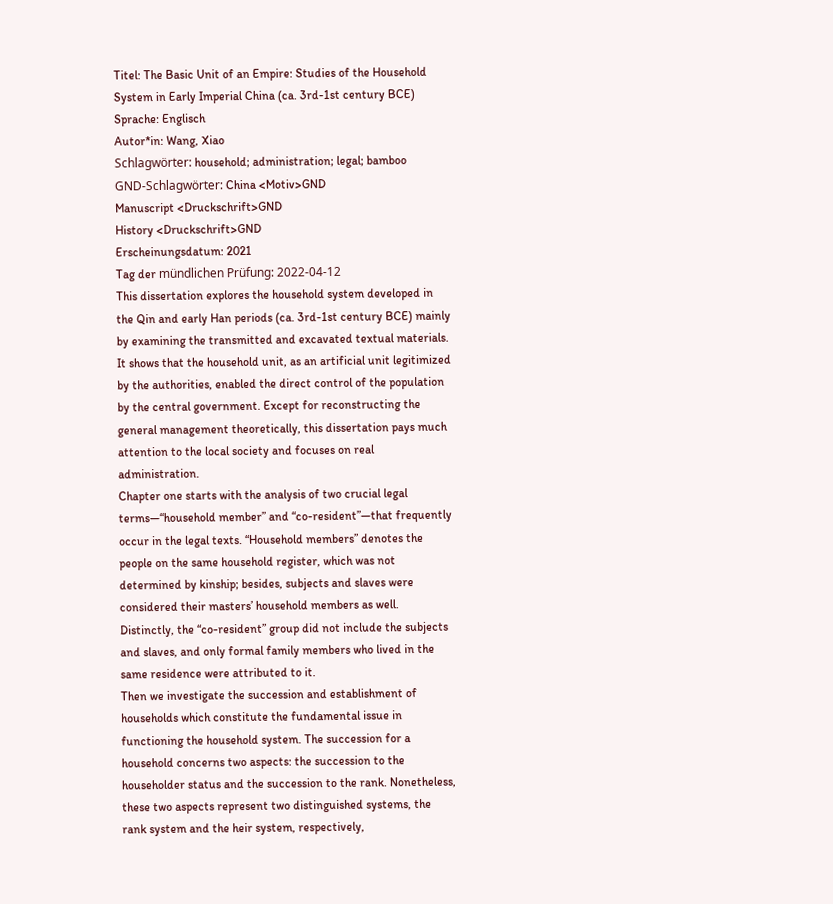Titel: The Basic Unit of an Empire: Studies of the Household System in Early Imperial China (ca. 3rd-1st century BCE)
Sprache: Englisch
Autor*in: Wang, Xiao
Schlagwörter: household; administration; legal; bamboo
GND-Schlagwörter: China <Motiv>GND
Manuscript <Druckschrift>GND
History <Druckschrift>GND
Erscheinungsdatum: 2021
Tag der mündlichen Prüfung: 2022-04-12
This dissertation explores the household system developed in the Qin and early Han periods (ca. 3rd-1st century BCE) mainly by examining the transmitted and excavated textual materials. It shows that the household unit, as an artificial unit legitimized by the authorities, enabled the direct control of the population by the central government. Except for reconstructing the general management theoretically, this dissertation pays much attention to the local society and focuses on real administration.
Chapter one starts with the analysis of two crucial legal terms—“household member” and “co-resident”—that frequently occur in the legal texts. “Household members” denotes the people on the same household register, which was not determined by kinship; besides, subjects and slaves were considered their masters’ household members as well. Distinctly, the “co-resident” group did not include the subjects and slaves, and only formal family members who lived in the same residence were attributed to it.
Then we investigate the succession and establishment of households which constitute the fundamental issue in functioning the household system. The succession for a household concerns two aspects: the succession to the householder status and the succession to the rank. Nonetheless, these two aspects represent two distinguished systems, the rank system and the heir system, respectively,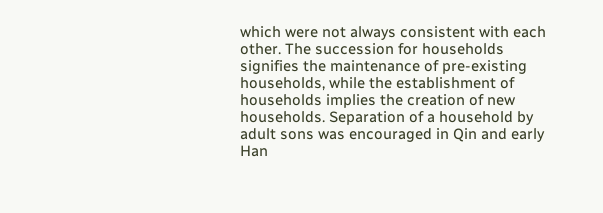which were not always consistent with each other. The succession for households signifies the maintenance of pre-existing households, while the establishment of households implies the creation of new households. Separation of a household by adult sons was encouraged in Qin and early Han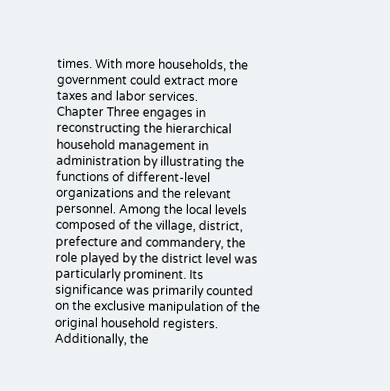times. With more households, the government could extract more taxes and labor services.
Chapter Three engages in reconstructing the hierarchical household management in administration by illustrating the functions of different-level organizations and the relevant personnel. Among the local levels composed of the village, district, prefecture and commandery, the role played by the district level was particularly prominent. Its significance was primarily counted on the exclusive manipulation of the original household registers. Additionally, the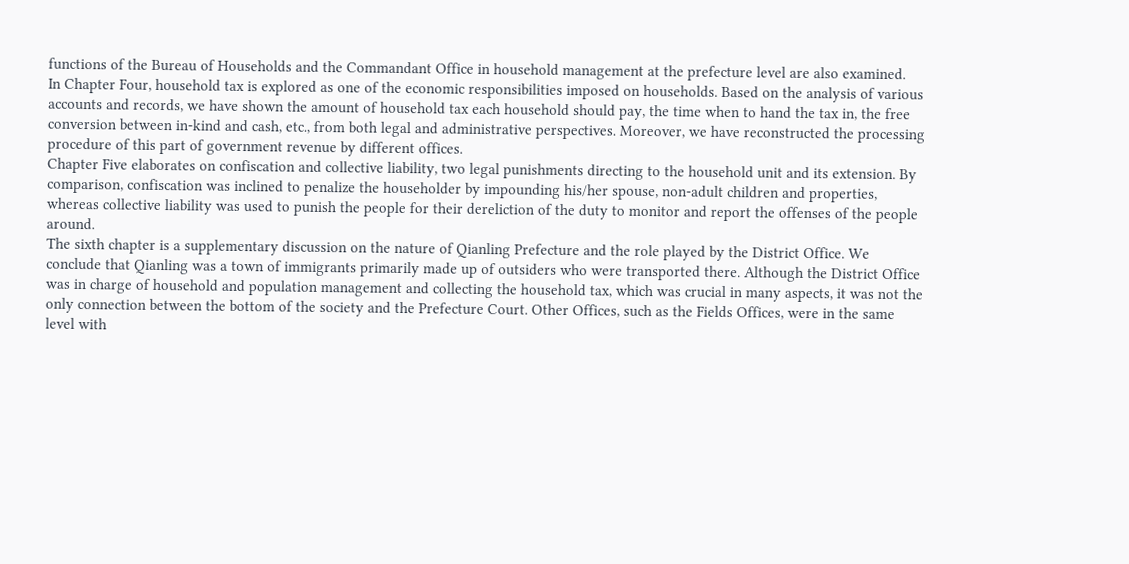functions of the Bureau of Households and the Commandant Office in household management at the prefecture level are also examined.
In Chapter Four, household tax is explored as one of the economic responsibilities imposed on households. Based on the analysis of various accounts and records, we have shown the amount of household tax each household should pay, the time when to hand the tax in, the free conversion between in-kind and cash, etc., from both legal and administrative perspectives. Moreover, we have reconstructed the processing procedure of this part of government revenue by different offices.
Chapter Five elaborates on confiscation and collective liability, two legal punishments directing to the household unit and its extension. By comparison, confiscation was inclined to penalize the householder by impounding his/her spouse, non-adult children and properties, whereas collective liability was used to punish the people for their dereliction of the duty to monitor and report the offenses of the people around.
The sixth chapter is a supplementary discussion on the nature of Qianling Prefecture and the role played by the District Office. We conclude that Qianling was a town of immigrants primarily made up of outsiders who were transported there. Although the District Office was in charge of household and population management and collecting the household tax, which was crucial in many aspects, it was not the only connection between the bottom of the society and the Prefecture Court. Other Offices, such as the Fields Offices, were in the same level with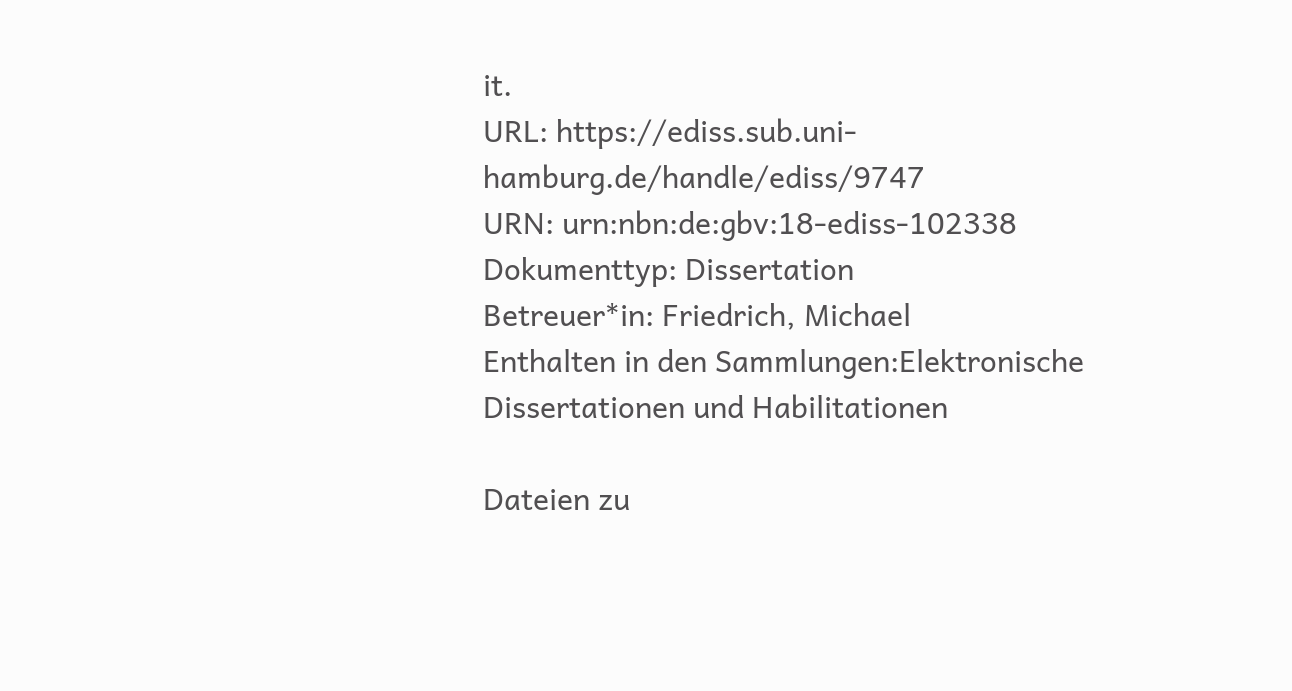it.
URL: https://ediss.sub.uni-hamburg.de/handle/ediss/9747
URN: urn:nbn:de:gbv:18-ediss-102338
Dokumenttyp: Dissertation
Betreuer*in: Friedrich, Michael
Enthalten in den Sammlungen:Elektronische Dissertationen und Habilitationen

Dateien zu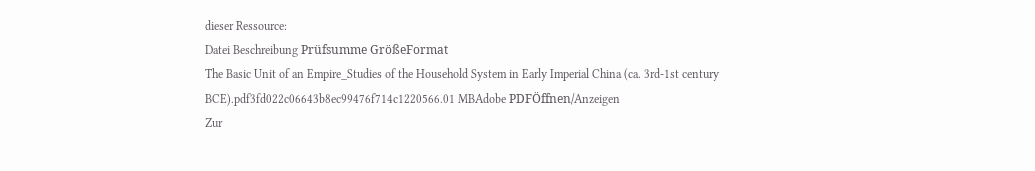dieser Ressource:
Datei Beschreibung Prüfsumme GrößeFormat
The Basic Unit of an Empire_Studies of the Household System in Early Imperial China (ca. 3rd-1st century BCE).pdf3fd022c06643b8ec99476f714c1220566.01 MBAdobe PDFÖffnen/Anzeigen
Zur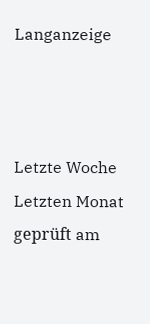Langanzeige



Letzte Woche
Letzten Monat
geprüft am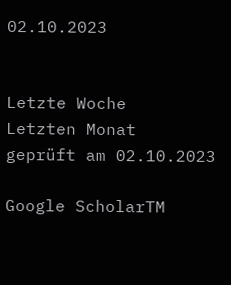02.10.2023


Letzte Woche
Letzten Monat
geprüft am 02.10.2023

Google ScholarTM